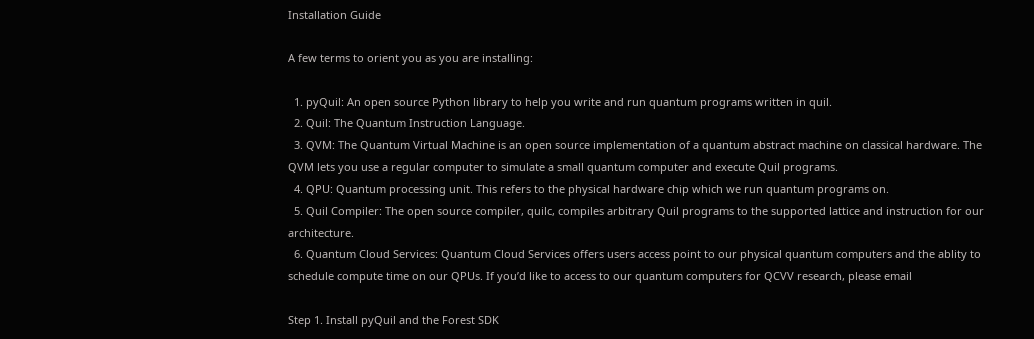Installation Guide

A few terms to orient you as you are installing:

  1. pyQuil: An open source Python library to help you write and run quantum programs written in quil.
  2. Quil: The Quantum Instruction Language.
  3. QVM: The Quantum Virtual Machine is an open source implementation of a quantum abstract machine on classical hardware. The QVM lets you use a regular computer to simulate a small quantum computer and execute Quil programs.
  4. QPU: Quantum processing unit. This refers to the physical hardware chip which we run quantum programs on.
  5. Quil Compiler: The open source compiler, quilc, compiles arbitrary Quil programs to the supported lattice and instruction for our architecture.
  6. Quantum Cloud Services: Quantum Cloud Services offers users access point to our physical quantum computers and the ablity to schedule compute time on our QPUs. If you’d like to access to our quantum computers for QCVV research, please email

Step 1. Install pyQuil and the Forest SDK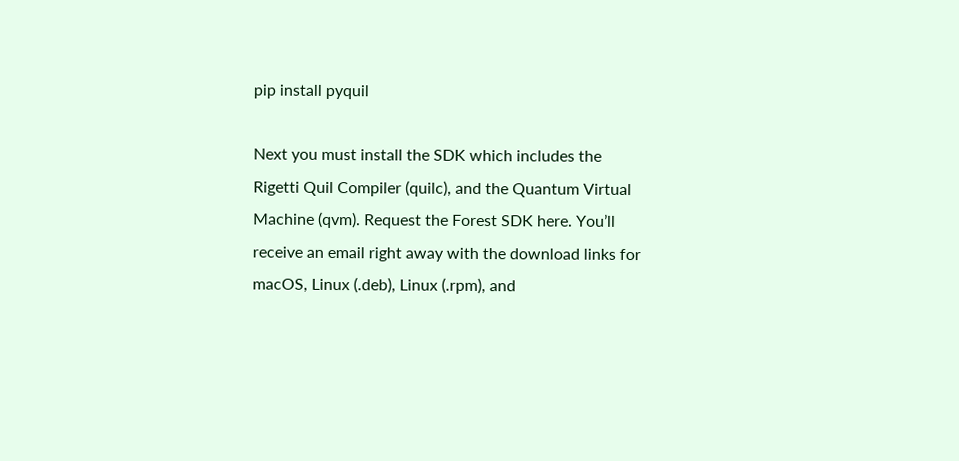pip install pyquil

Next you must install the SDK which includes the Rigetti Quil Compiler (quilc), and the Quantum Virtual Machine (qvm). Request the Forest SDK here. You’ll receive an email right away with the download links for macOS, Linux (.deb), Linux (.rpm), and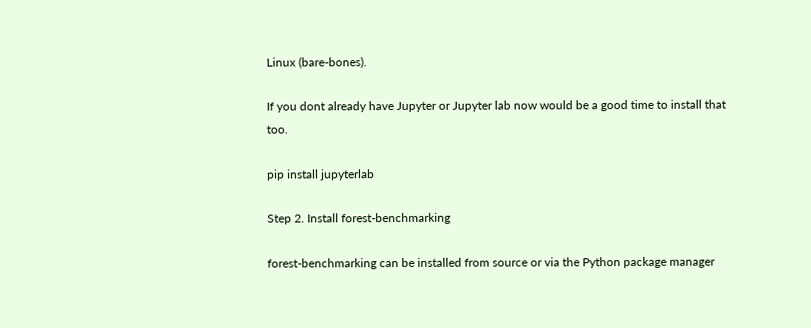Linux (bare-bones).

If you dont already have Jupyter or Jupyter lab now would be a good time to install that too.

pip install jupyterlab

Step 2. Install forest-benchmarking

forest-benchmarking can be installed from source or via the Python package manager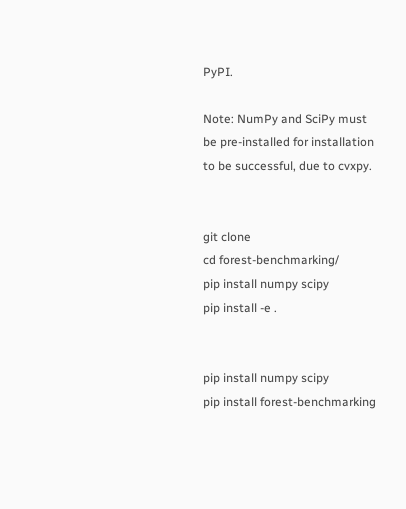PyPI.

Note: NumPy and SciPy must be pre-installed for installation to be successful, due to cvxpy.


git clone
cd forest-benchmarking/
pip install numpy scipy
pip install -e .


pip install numpy scipy
pip install forest-benchmarking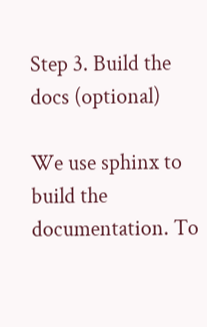Step 3. Build the docs (optional)

We use sphinx to build the documentation. To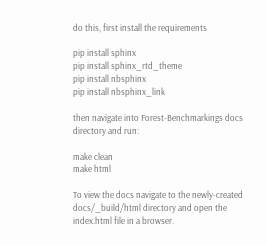do this, first install the requirements

pip install sphinx
pip install sphinx_rtd_theme
pip install nbsphinx
pip install nbsphinx_link

then navigate into Forest-Benchmarkings docs directory and run:

make clean
make html

To view the docs navigate to the newly-created docs/_build/html directory and open the index.html file in a browser.